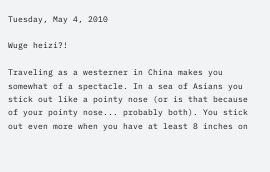Tuesday, May 4, 2010

Wuge heizi?!

Traveling as a westerner in China makes you somewhat of a spectacle. In a sea of Asians you stick out like a pointy nose (or is that because of your pointy nose... probably both). You stick out even more when you have at least 8 inches on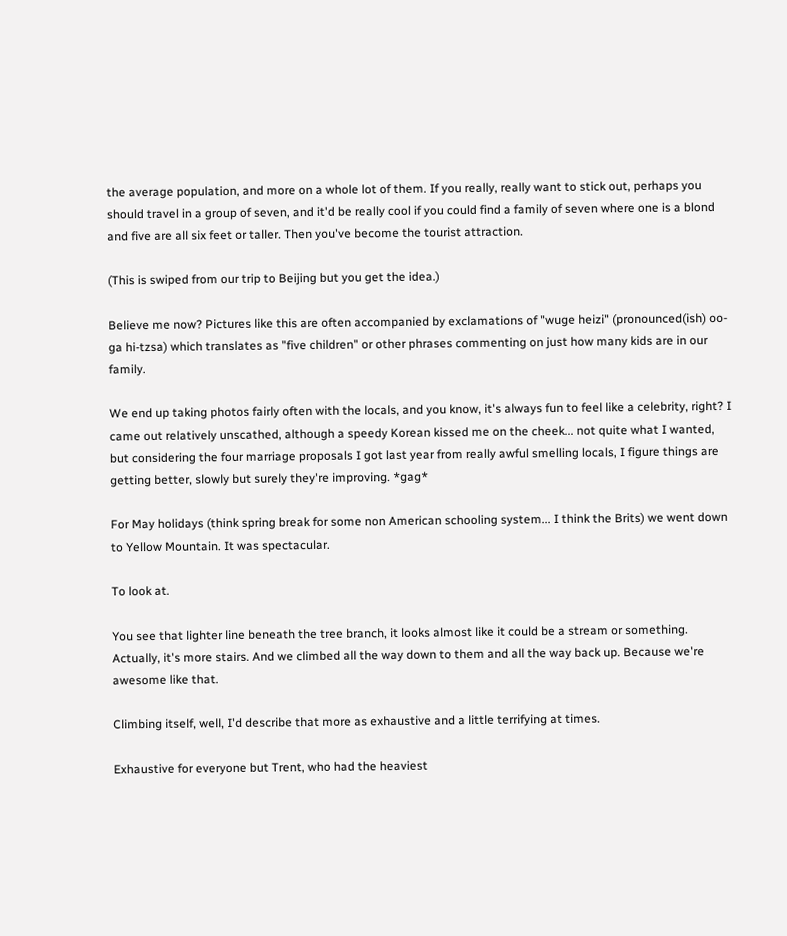the average population, and more on a whole lot of them. If you really, really want to stick out, perhaps you should travel in a group of seven, and it'd be really cool if you could find a family of seven where one is a blond and five are all six feet or taller. Then you've become the tourist attraction.

(This is swiped from our trip to Beijing but you get the idea.)

Believe me now? Pictures like this are often accompanied by exclamations of "wuge heizi" (pronounced(ish) oo-ga hi-tzsa) which translates as "five children" or other phrases commenting on just how many kids are in our family.

We end up taking photos fairly often with the locals, and you know, it's always fun to feel like a celebrity, right? I came out relatively unscathed, although a speedy Korean kissed me on the cheek... not quite what I wanted, but considering the four marriage proposals I got last year from really awful smelling locals, I figure things are getting better, slowly but surely they're improving. *gag*

For May holidays (think spring break for some non American schooling system... I think the Brits) we went down to Yellow Mountain. It was spectacular.

To look at.

You see that lighter line beneath the tree branch, it looks almost like it could be a stream or something. Actually, it's more stairs. And we climbed all the way down to them and all the way back up. Because we're awesome like that.

Climbing itself, well, I'd describe that more as exhaustive and a little terrifying at times.

Exhaustive for everyone but Trent, who had the heaviest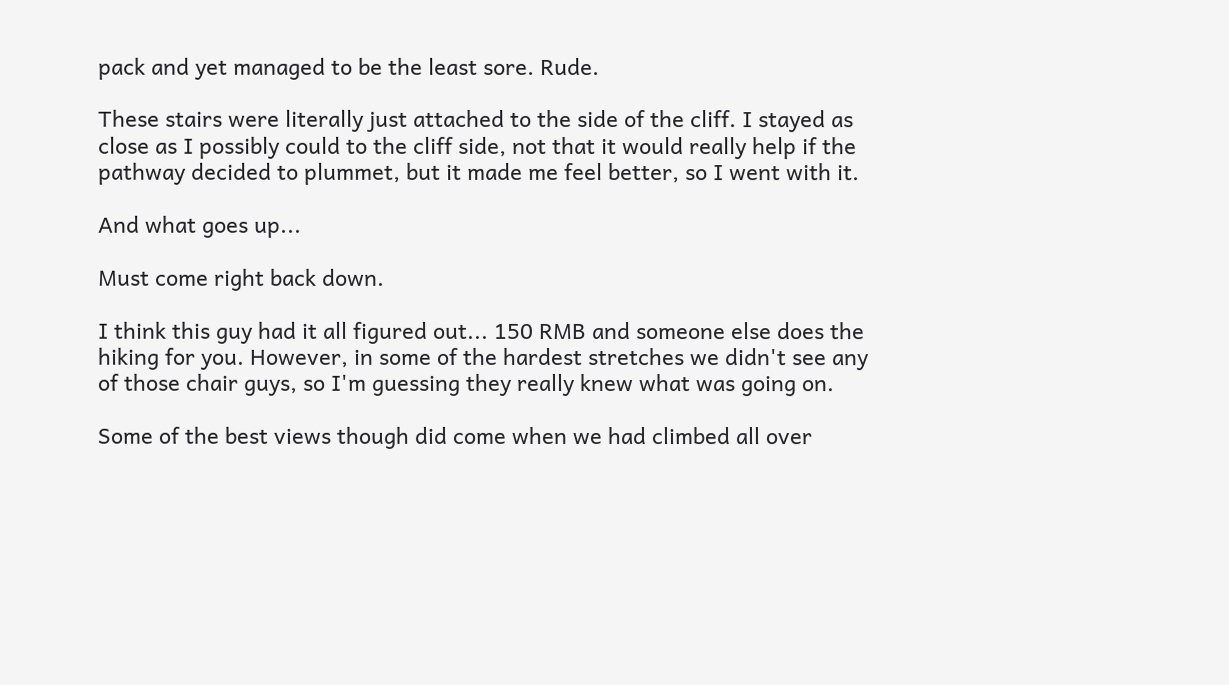pack and yet managed to be the least sore. Rude.

These stairs were literally just attached to the side of the cliff. I stayed as close as I possibly could to the cliff side, not that it would really help if the pathway decided to plummet, but it made me feel better, so I went with it.

And what goes up...

Must come right back down.

I think this guy had it all figured out... 150 RMB and someone else does the hiking for you. However, in some of the hardest stretches we didn't see any of those chair guys, so I'm guessing they really knew what was going on.

Some of the best views though did come when we had climbed all over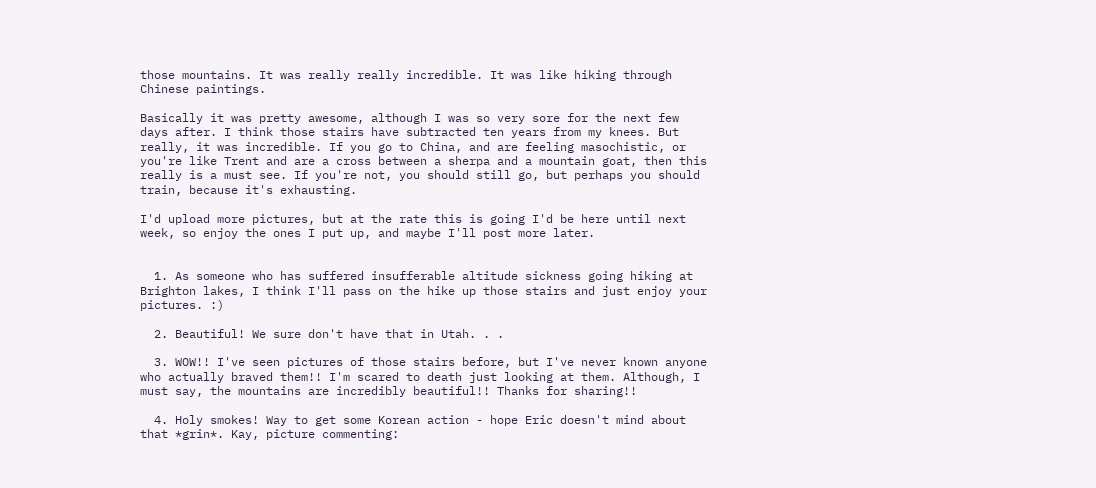those mountains. It was really really incredible. It was like hiking through Chinese paintings.

Basically it was pretty awesome, although I was so very sore for the next few days after. I think those stairs have subtracted ten years from my knees. But really, it was incredible. If you go to China, and are feeling masochistic, or you're like Trent and are a cross between a sherpa and a mountain goat, then this really is a must see. If you're not, you should still go, but perhaps you should train, because it's exhausting.

I'd upload more pictures, but at the rate this is going I'd be here until next week, so enjoy the ones I put up, and maybe I'll post more later.


  1. As someone who has suffered insufferable altitude sickness going hiking at Brighton lakes, I think I'll pass on the hike up those stairs and just enjoy your pictures. :)

  2. Beautiful! We sure don't have that in Utah. . .

  3. WOW!! I've seen pictures of those stairs before, but I've never known anyone who actually braved them!! I'm scared to death just looking at them. Although, I must say, the mountains are incredibly beautiful!! Thanks for sharing!!

  4. Holy smokes! Way to get some Korean action - hope Eric doesn't mind about that *grin*. Kay, picture commenting: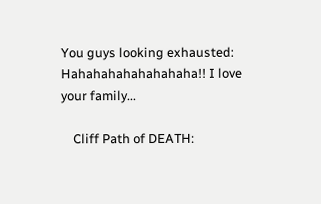You guys looking exhausted: Hahahahahahahahaha!! I love your family...

    Cliff Path of DEATH: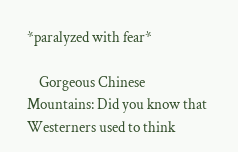*paralyzed with fear*

    Gorgeous Chinese Mountains: Did you know that Westerners used to think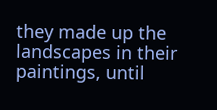they made up the landscapes in their paintings, until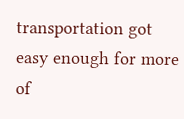transportation got easy enough for more of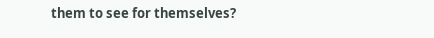them to see for themselves?